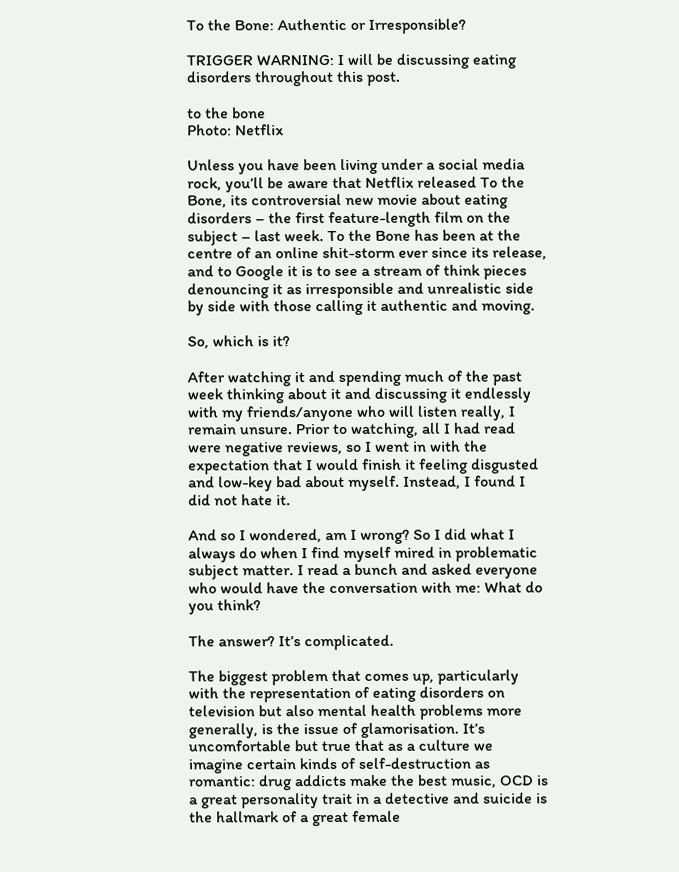To the Bone: Authentic or Irresponsible?

TRIGGER WARNING: I will be discussing eating disorders throughout this post.

to the bone
Photo: Netflix

Unless you have been living under a social media rock, you’ll be aware that Netflix released To the Bone, its controversial new movie about eating disorders – the first feature-length film on the subject – last week. To the Bone has been at the centre of an online shit-storm ever since its release, and to Google it is to see a stream of think pieces denouncing it as irresponsible and unrealistic side by side with those calling it authentic and moving.

So, which is it?

After watching it and spending much of the past week thinking about it and discussing it endlessly with my friends/anyone who will listen really, I remain unsure. Prior to watching, all I had read were negative reviews, so I went in with the expectation that I would finish it feeling disgusted and low-key bad about myself. Instead, I found I did not hate it.

And so I wondered, am I wrong? So I did what I always do when I find myself mired in problematic subject matter. I read a bunch and asked everyone who would have the conversation with me: What do you think?

The answer? It’s complicated.

The biggest problem that comes up, particularly with the representation of eating disorders on television but also mental health problems more generally, is the issue of glamorisation. It’s uncomfortable but true that as a culture we imagine certain kinds of self-destruction as romantic: drug addicts make the best music, OCD is a great personality trait in a detective and suicide is the hallmark of a great female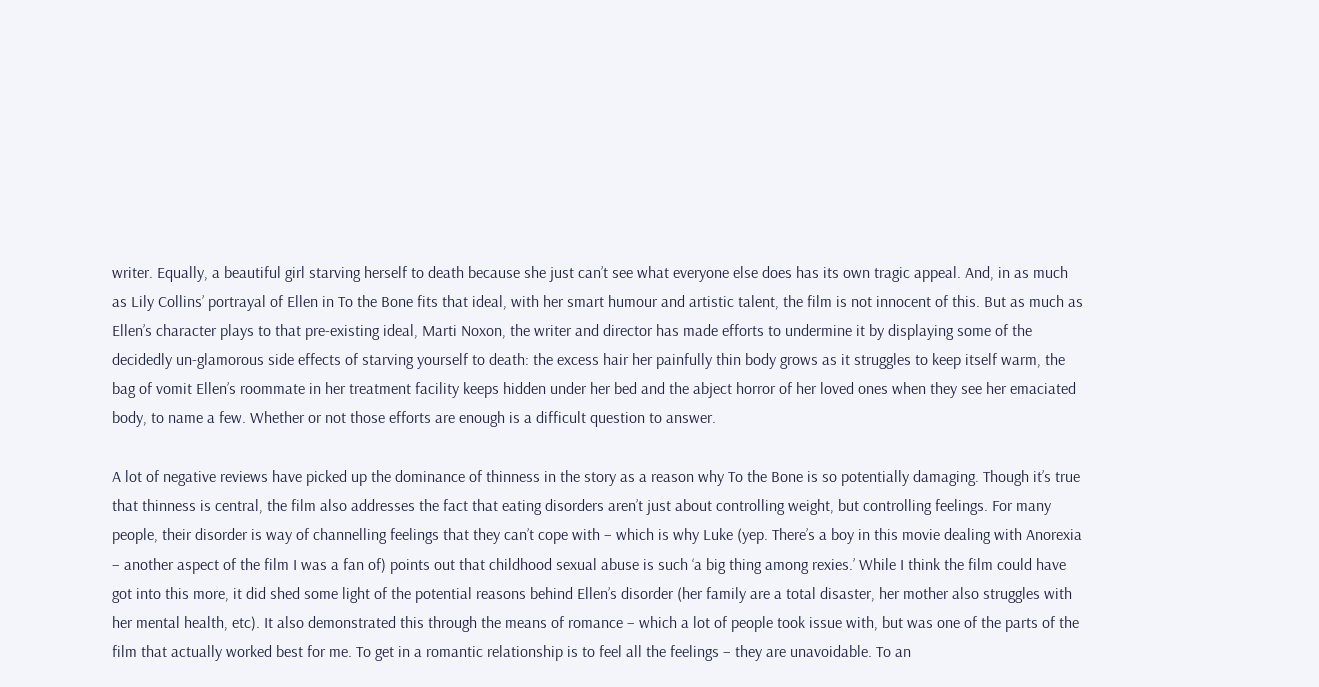writer. Equally, a beautiful girl starving herself to death because she just can’t see what everyone else does has its own tragic appeal. And, in as much as Lily Collins’ portrayal of Ellen in To the Bone fits that ideal, with her smart humour and artistic talent, the film is not innocent of this. But as much as Ellen’s character plays to that pre-existing ideal, Marti Noxon, the writer and director has made efforts to undermine it by displaying some of the decidedly un-glamorous side effects of starving yourself to death: the excess hair her painfully thin body grows as it struggles to keep itself warm, the bag of vomit Ellen’s roommate in her treatment facility keeps hidden under her bed and the abject horror of her loved ones when they see her emaciated body, to name a few. Whether or not those efforts are enough is a difficult question to answer.

A lot of negative reviews have picked up the dominance of thinness in the story as a reason why To the Bone is so potentially damaging. Though it’s true that thinness is central, the film also addresses the fact that eating disorders aren’t just about controlling weight, but controlling feelings. For many people, their disorder is way of channelling feelings that they can’t cope with – which is why Luke (yep. There’s a boy in this movie dealing with Anorexia – another aspect of the film I was a fan of) points out that childhood sexual abuse is such ‘a big thing among rexies.’ While I think the film could have got into this more, it did shed some light of the potential reasons behind Ellen’s disorder (her family are a total disaster, her mother also struggles with her mental health, etc). It also demonstrated this through the means of romance – which a lot of people took issue with, but was one of the parts of the film that actually worked best for me. To get in a romantic relationship is to feel all the feelings – they are unavoidable. To an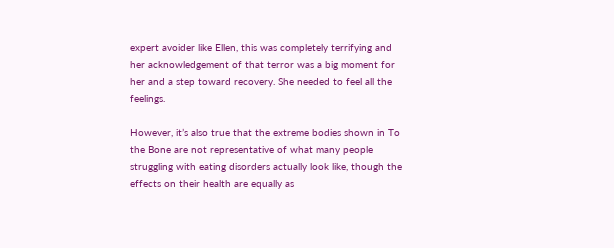expert avoider like Ellen, this was completely terrifying and her acknowledgement of that terror was a big moment for her and a step toward recovery. She needed to feel all the feelings.

However, it’s also true that the extreme bodies shown in To the Bone are not representative of what many people struggling with eating disorders actually look like, though the effects on their health are equally as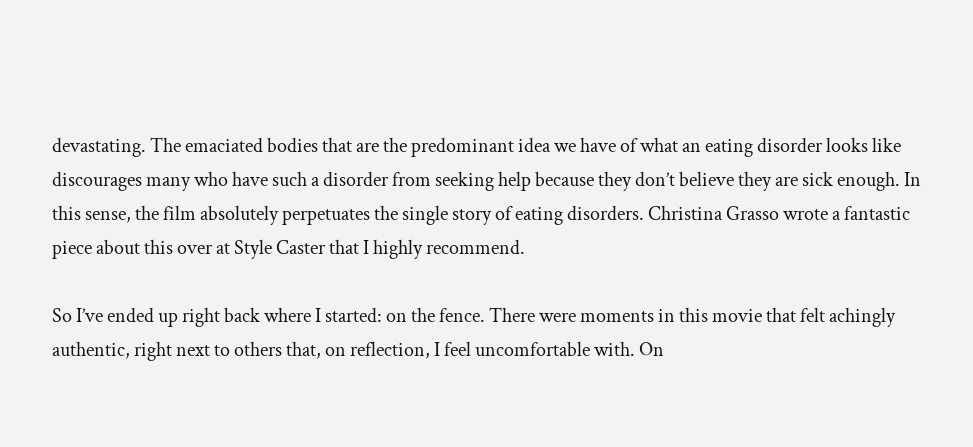devastating. The emaciated bodies that are the predominant idea we have of what an eating disorder looks like discourages many who have such a disorder from seeking help because they don’t believe they are sick enough. In this sense, the film absolutely perpetuates the single story of eating disorders. Christina Grasso wrote a fantastic piece about this over at Style Caster that I highly recommend.

So I’ve ended up right back where I started: on the fence. There were moments in this movie that felt achingly authentic, right next to others that, on reflection, I feel uncomfortable with. On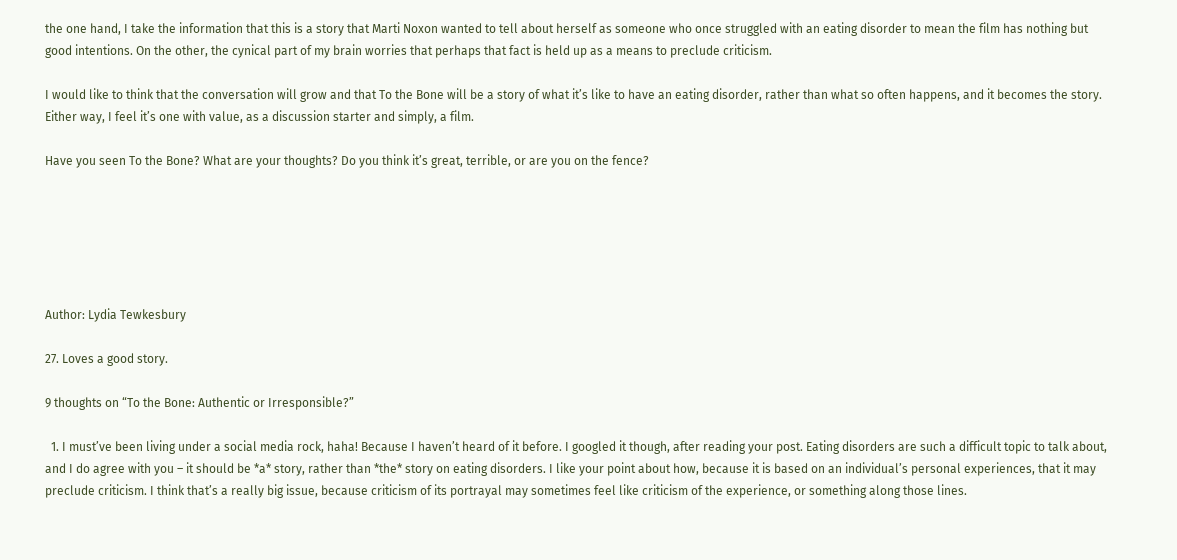the one hand, I take the information that this is a story that Marti Noxon wanted to tell about herself as someone who once struggled with an eating disorder to mean the film has nothing but good intentions. On the other, the cynical part of my brain worries that perhaps that fact is held up as a means to preclude criticism.

I would like to think that the conversation will grow and that To the Bone will be a story of what it’s like to have an eating disorder, rather than what so often happens, and it becomes the story. Either way, I feel it’s one with value, as a discussion starter and simply, a film.

Have you seen To the Bone? What are your thoughts? Do you think it’s great, terrible, or are you on the fence?






Author: Lydia Tewkesbury

27. Loves a good story.

9 thoughts on “To the Bone: Authentic or Irresponsible?”

  1. I must’ve been living under a social media rock, haha! Because I haven’t heard of it before. I googled it though, after reading your post. Eating disorders are such a difficult topic to talk about, and I do agree with you – it should be *a* story, rather than *the* story on eating disorders. I like your point about how, because it is based on an individual’s personal experiences, that it may preclude criticism. I think that’s a really big issue, because criticism of its portrayal may sometimes feel like criticism of the experience, or something along those lines.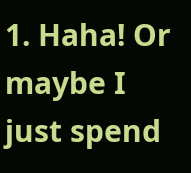1. Haha! Or maybe I just spend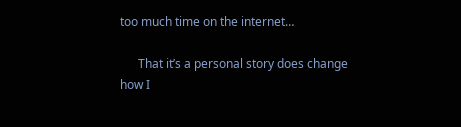too much time on the internet…

      That it’s a personal story does change how I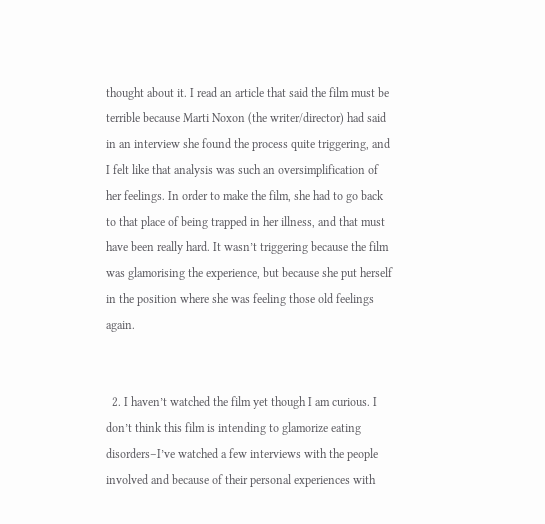thought about it. I read an article that said the film must be terrible because Marti Noxon (the writer/director) had said in an interview she found the process quite triggering, and I felt like that analysis was such an oversimplification of her feelings. In order to make the film, she had to go back to that place of being trapped in her illness, and that must have been really hard. It wasn’t triggering because the film was glamorising the experience, but because she put herself in the position where she was feeling those old feelings again.


  2. I haven’t watched the film yet though I am curious. I don’t think this film is intending to glamorize eating disorders–I’ve watched a few interviews with the people involved and because of their personal experiences with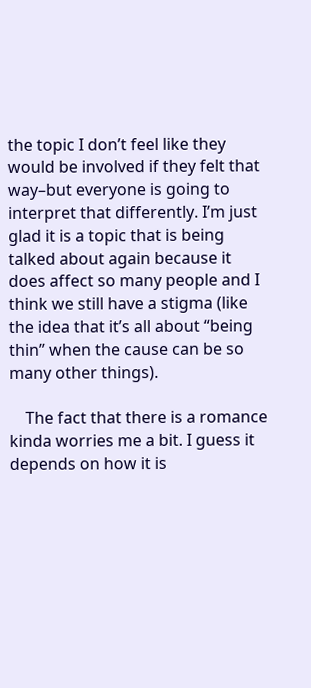the topic I don’t feel like they would be involved if they felt that way–but everyone is going to interpret that differently. I’m just glad it is a topic that is being talked about again because it does affect so many people and I think we still have a stigma (like the idea that it’s all about “being thin” when the cause can be so many other things).

    The fact that there is a romance kinda worries me a bit. I guess it depends on how it is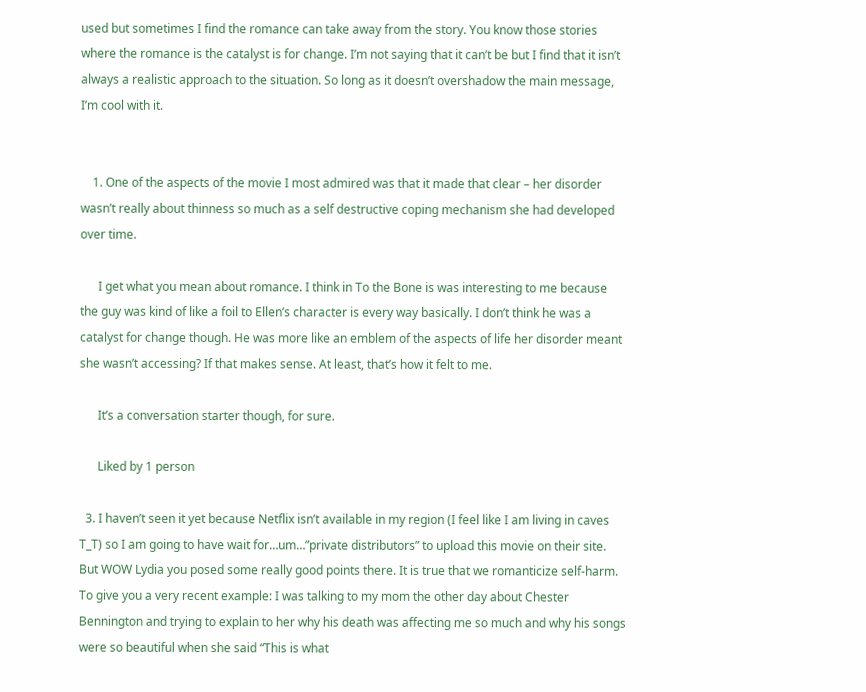used but sometimes I find the romance can take away from the story. You know those stories where the romance is the catalyst is for change. I’m not saying that it can’t be but I find that it isn’t always a realistic approach to the situation. So long as it doesn’t overshadow the main message, I’m cool with it.


    1. One of the aspects of the movie I most admired was that it made that clear – her disorder wasn’t really about thinness so much as a self destructive coping mechanism she had developed over time.

      I get what you mean about romance. I think in To the Bone is was interesting to me because the guy was kind of like a foil to Ellen’s character is every way basically. I don’t think he was a catalyst for change though. He was more like an emblem of the aspects of life her disorder meant she wasn’t accessing? If that makes sense. At least, that’s how it felt to me.

      It’s a conversation starter though, for sure.

      Liked by 1 person

  3. I haven’t seen it yet because Netflix isn’t available in my region (I feel like I am living in caves T_T) so I am going to have wait for…um…”private distributors” to upload this movie on their site. But WOW Lydia you posed some really good points there. It is true that we romanticize self-harm. To give you a very recent example: I was talking to my mom the other day about Chester Bennington and trying to explain to her why his death was affecting me so much and why his songs were so beautiful when she said “This is what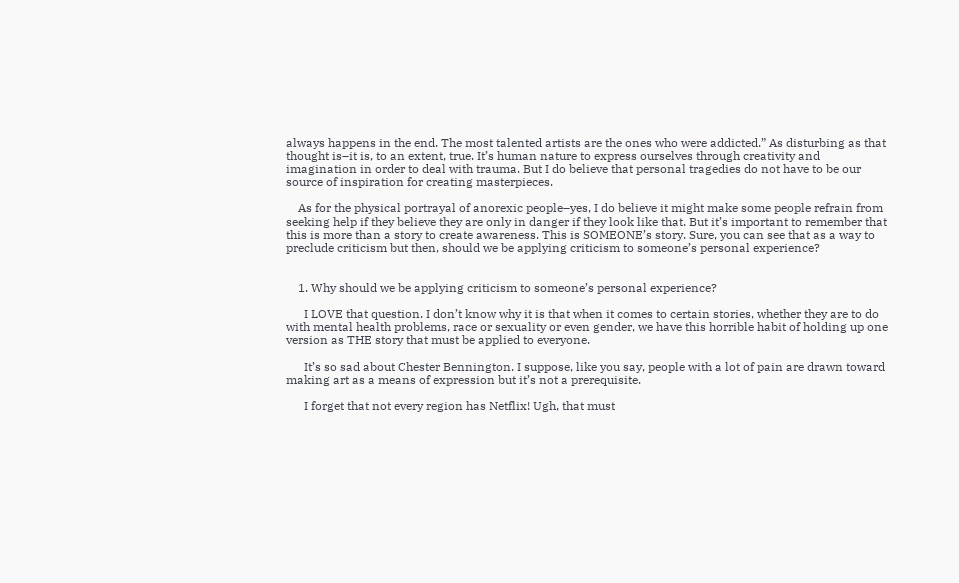always happens in the end. The most talented artists are the ones who were addicted.” As disturbing as that thought is–it is, to an extent, true. It’s human nature to express ourselves through creativity and imagination in order to deal with trauma. But I do believe that personal tragedies do not have to be our source of inspiration for creating masterpieces.

    As for the physical portrayal of anorexic people–yes, I do believe it might make some people refrain from seeking help if they believe they are only in danger if they look like that. But it’s important to remember that this is more than a story to create awareness. This is SOMEONE’s story. Sure, you can see that as a way to preclude criticism but then, should we be applying criticism to someone’s personal experience?


    1. Why should we be applying criticism to someone’s personal experience?

      I LOVE that question. I don’t know why it is that when it comes to certain stories, whether they are to do with mental health problems, race or sexuality or even gender, we have this horrible habit of holding up one version as THE story that must be applied to everyone.

      It’s so sad about Chester Bennington. I suppose, like you say, people with a lot of pain are drawn toward making art as a means of expression but it’s not a prerequisite.

      I forget that not every region has Netflix! Ugh, that must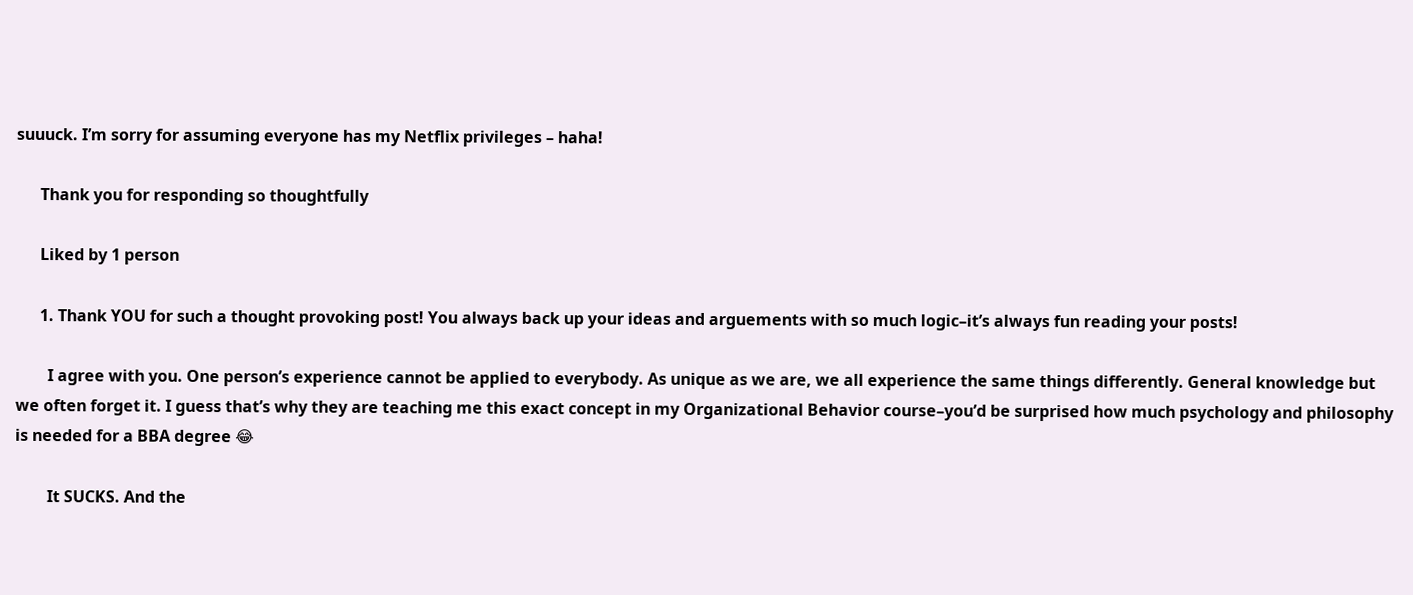suuuck. I’m sorry for assuming everyone has my Netflix privileges – haha!

      Thank you for responding so thoughtfully

      Liked by 1 person

      1. Thank YOU for such a thought provoking post! You always back up your ideas and arguements with so much logic–it’s always fun reading your posts!

        I agree with you. One person’s experience cannot be applied to everybody. As unique as we are, we all experience the same things differently. General knowledge but we often forget it. I guess that’s why they are teaching me this exact concept in my Organizational Behavior course–you’d be surprised how much psychology and philosophy is needed for a BBA degree 😂

        It SUCKS. And the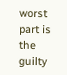worst part is the guilty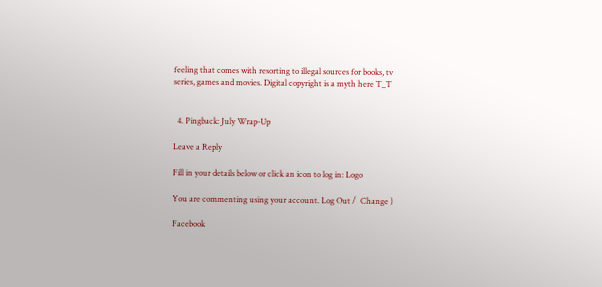feeling that comes with resorting to illegal sources for books, tv series, games and movies. Digital copyright is a myth here T_T


  4. Pingback: July Wrap-Up

Leave a Reply

Fill in your details below or click an icon to log in: Logo

You are commenting using your account. Log Out /  Change )

Facebook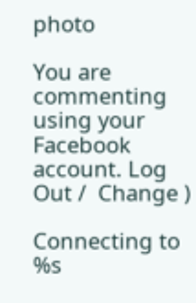photo

You are commenting using your Facebook account. Log Out /  Change )

Connecting to %s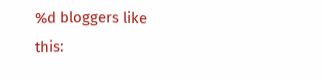%d bloggers like this: